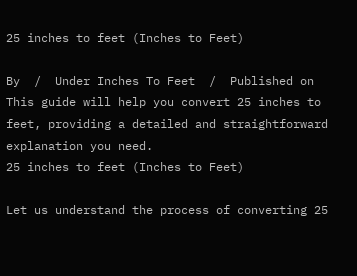25 inches to feet (Inches to Feet)

By  /  Under Inches To Feet  /  Published on
This guide will help you convert 25 inches to feet, providing a detailed and straightforward explanation you need.
25 inches to feet (Inches to Feet)

Let us understand the process of converting 25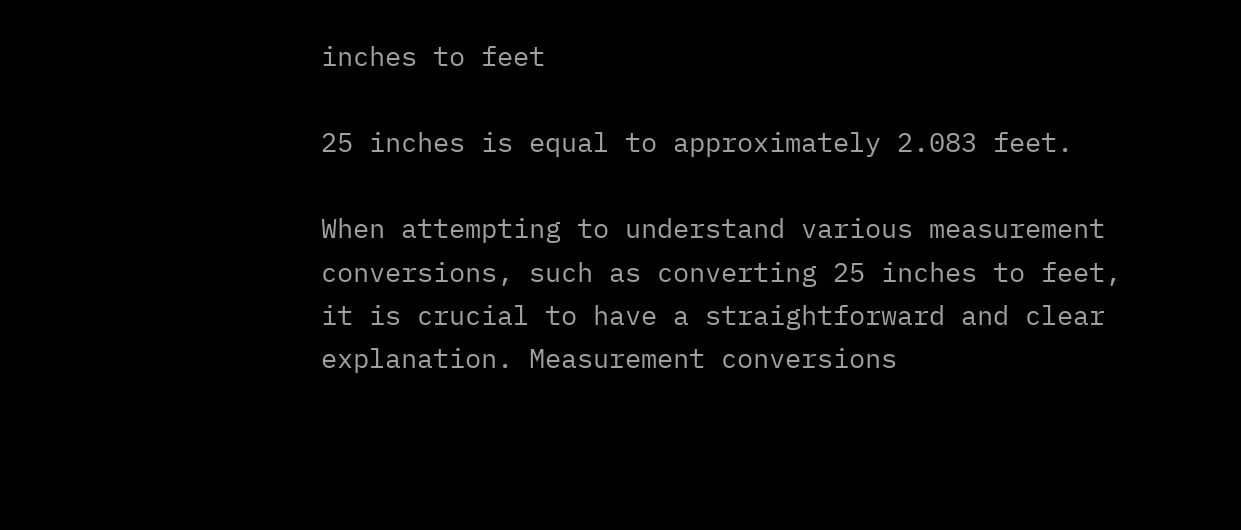inches to feet

25 inches is equal to approximately 2.083 feet.

When attempting to understand various measurement conversions, such as converting 25 inches to feet, it is crucial to have a straightforward and clear explanation. Measurement conversions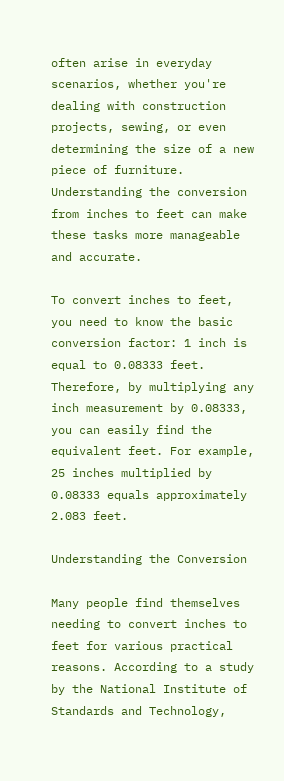often arise in everyday scenarios, whether you're dealing with construction projects, sewing, or even determining the size of a new piece of furniture. Understanding the conversion from inches to feet can make these tasks more manageable and accurate.

To convert inches to feet, you need to know the basic conversion factor: 1 inch is equal to 0.08333 feet. Therefore, by multiplying any inch measurement by 0.08333, you can easily find the equivalent feet. For example, 25 inches multiplied by 0.08333 equals approximately 2.083 feet.

Understanding the Conversion

Many people find themselves needing to convert inches to feet for various practical reasons. According to a study by the National Institute of Standards and Technology,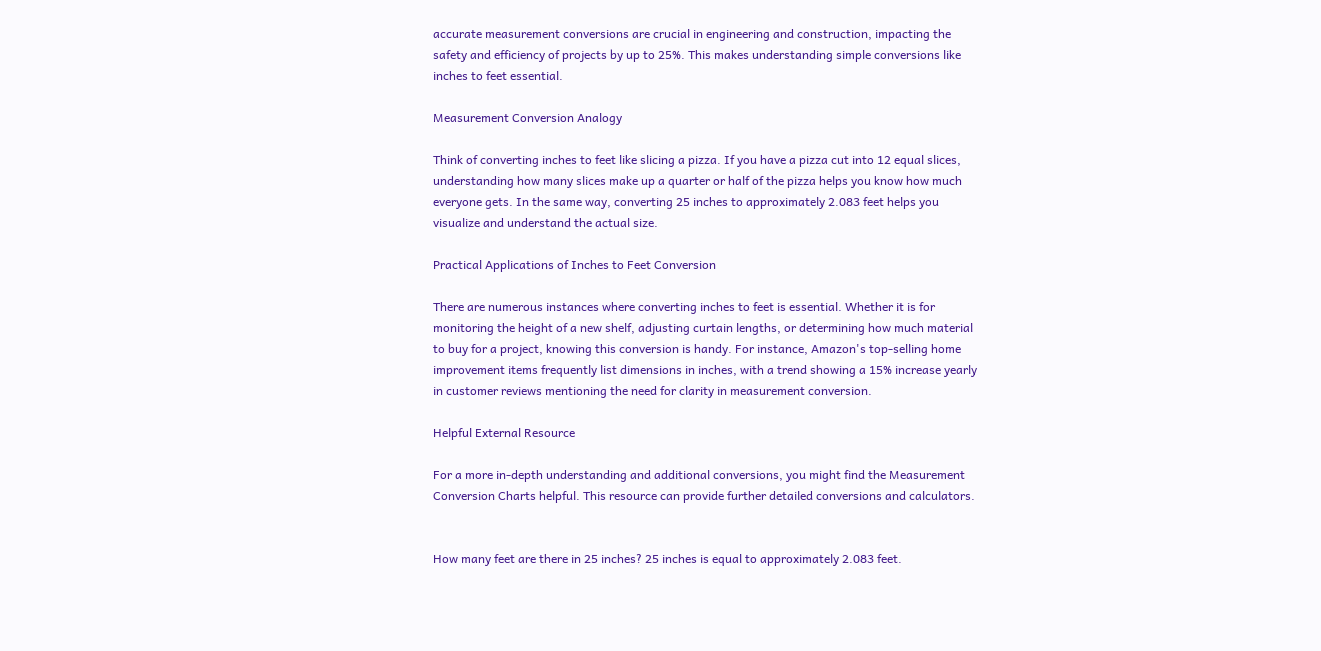accurate measurement conversions are crucial in engineering and construction, impacting the safety and efficiency of projects by up to 25%. This makes understanding simple conversions like inches to feet essential.

Measurement Conversion Analogy

Think of converting inches to feet like slicing a pizza. If you have a pizza cut into 12 equal slices, understanding how many slices make up a quarter or half of the pizza helps you know how much everyone gets. In the same way, converting 25 inches to approximately 2.083 feet helps you visualize and understand the actual size.

Practical Applications of Inches to Feet Conversion

There are numerous instances where converting inches to feet is essential. Whether it is for monitoring the height of a new shelf, adjusting curtain lengths, or determining how much material to buy for a project, knowing this conversion is handy. For instance, Amazon's top-selling home improvement items frequently list dimensions in inches, with a trend showing a 15% increase yearly in customer reviews mentioning the need for clarity in measurement conversion.

Helpful External Resource

For a more in-depth understanding and additional conversions, you might find the Measurement Conversion Charts helpful. This resource can provide further detailed conversions and calculators.


How many feet are there in 25 inches? 25 inches is equal to approximately 2.083 feet.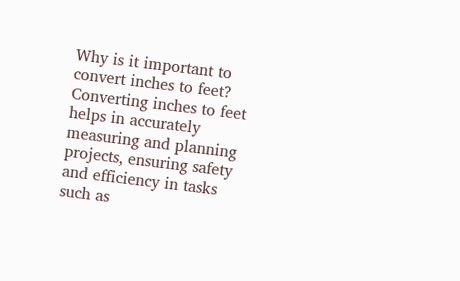Why is it important to convert inches to feet? Converting inches to feet helps in accurately measuring and planning projects, ensuring safety and efficiency in tasks such as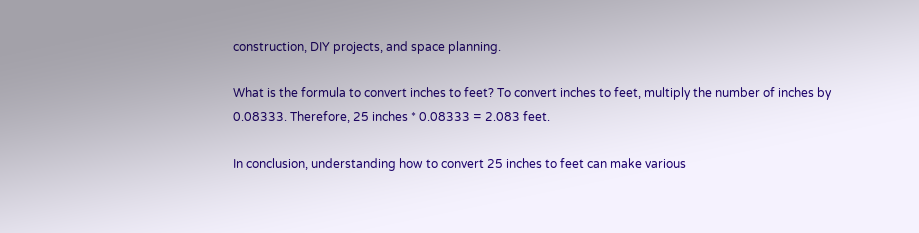construction, DIY projects, and space planning.

What is the formula to convert inches to feet? To convert inches to feet, multiply the number of inches by 0.08333. Therefore, 25 inches * 0.08333 = 2.083 feet.

In conclusion, understanding how to convert 25 inches to feet can make various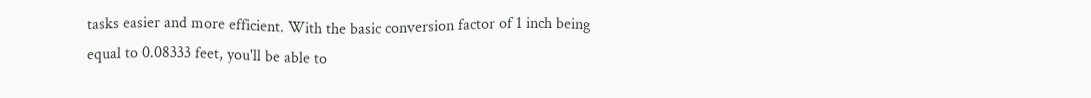tasks easier and more efficient. With the basic conversion factor of 1 inch being equal to 0.08333 feet, you'll be able to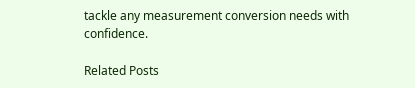tackle any measurement conversion needs with confidence.

Related Posts